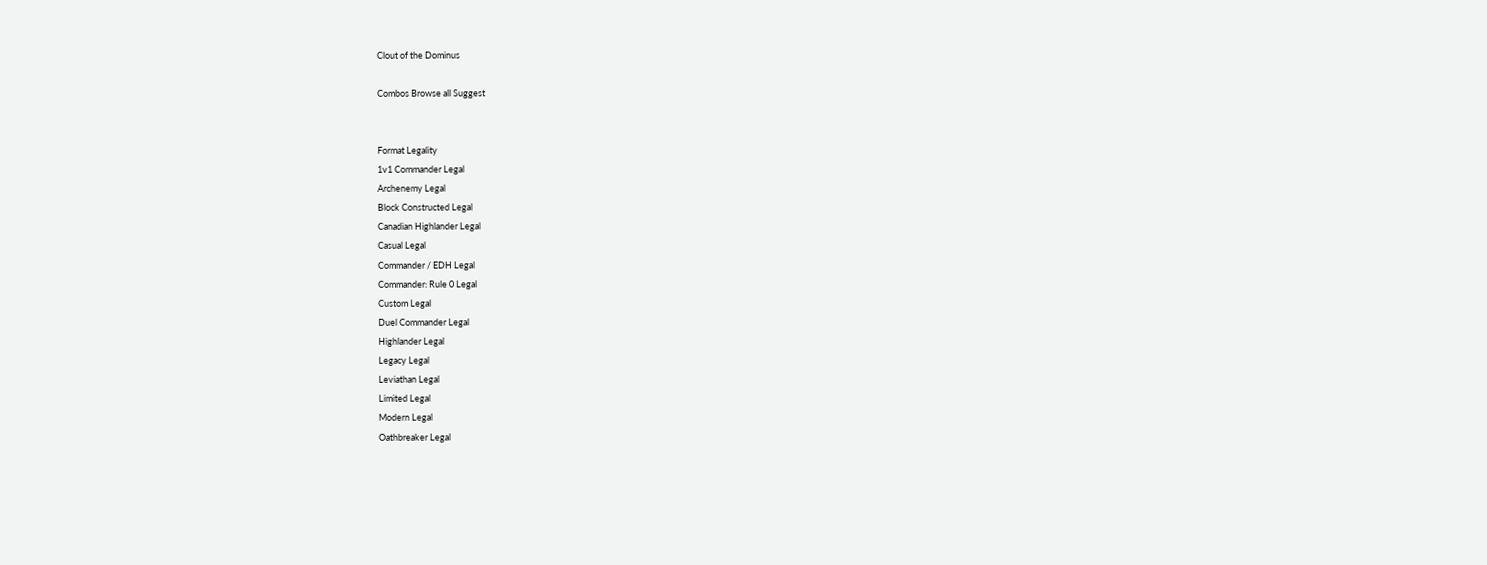Clout of the Dominus

Combos Browse all Suggest


Format Legality
1v1 Commander Legal
Archenemy Legal
Block Constructed Legal
Canadian Highlander Legal
Casual Legal
Commander / EDH Legal
Commander: Rule 0 Legal
Custom Legal
Duel Commander Legal
Highlander Legal
Legacy Legal
Leviathan Legal
Limited Legal
Modern Legal
Oathbreaker Legal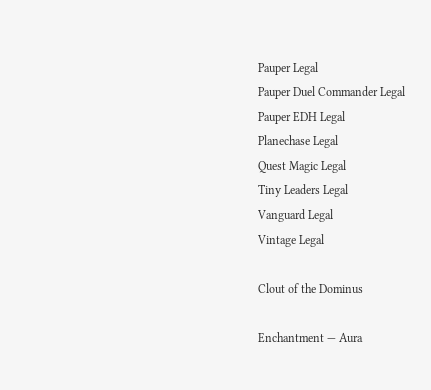Pauper Legal
Pauper Duel Commander Legal
Pauper EDH Legal
Planechase Legal
Quest Magic Legal
Tiny Leaders Legal
Vanguard Legal
Vintage Legal

Clout of the Dominus

Enchantment — Aura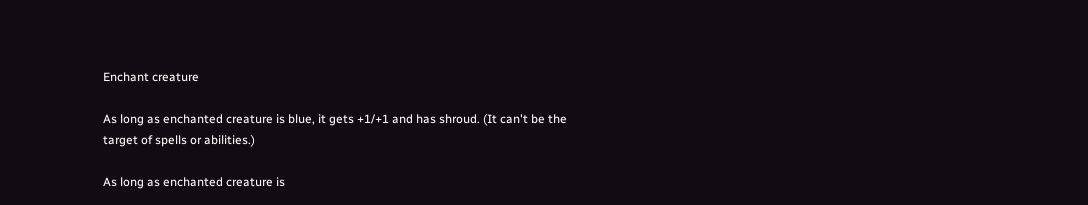Enchant creature

As long as enchanted creature is blue, it gets +1/+1 and has shroud. (It can't be the target of spells or abilities.)

As long as enchanted creature is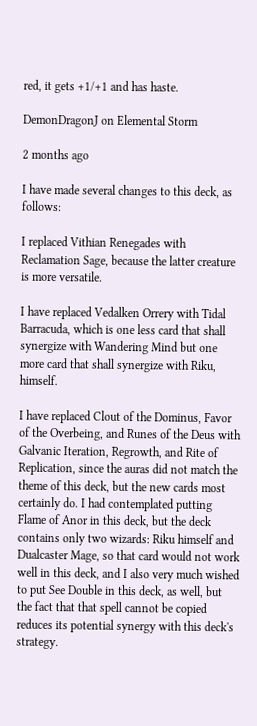red, it gets +1/+1 and has haste.

DemonDragonJ on Elemental Storm

2 months ago

I have made several changes to this deck, as follows:

I replaced Vithian Renegades with Reclamation Sage, because the latter creature is more versatile.

I have replaced Vedalken Orrery with Tidal Barracuda, which is one less card that shall synergize with Wandering Mind but one more card that shall synergize with Riku, himself.

I have replaced Clout of the Dominus, Favor of the Overbeing, and Runes of the Deus with Galvanic Iteration, Regrowth, and Rite of Replication, since the auras did not match the theme of this deck, but the new cards most certainly do. I had contemplated putting Flame of Anor in this deck, but the deck contains only two wizards: Riku himself and Dualcaster Mage, so that card would not work well in this deck, and I also very much wished to put See Double in this deck, as well, but the fact that that spell cannot be copied reduces its potential synergy with this deck's strategy.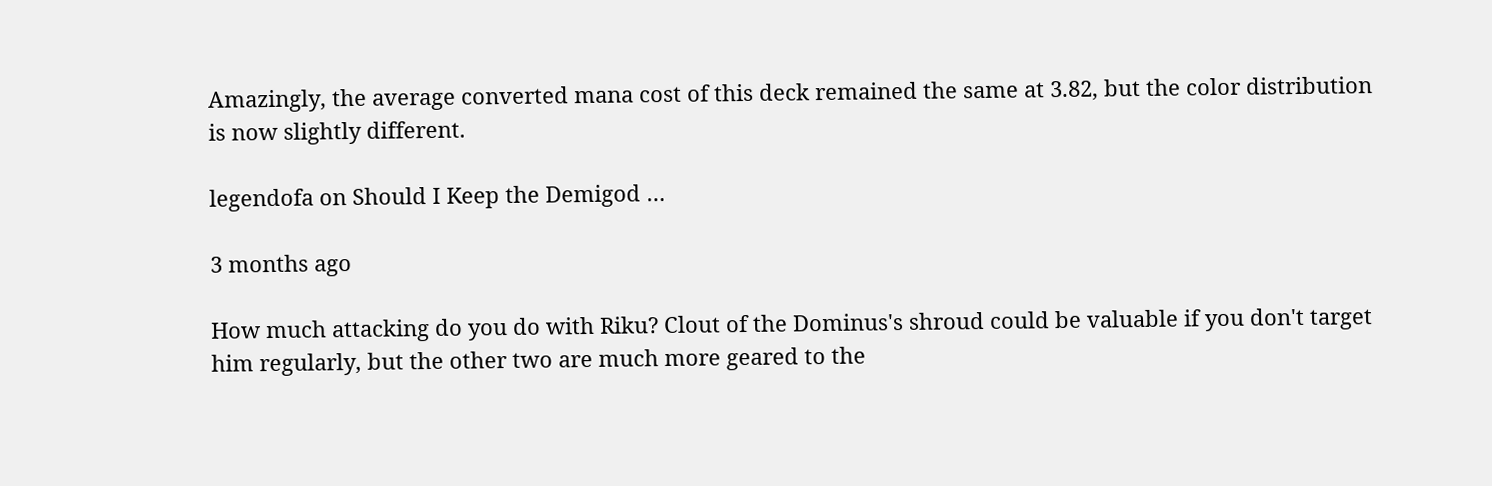Amazingly, the average converted mana cost of this deck remained the same at 3.82, but the color distribution is now slightly different.

legendofa on Should I Keep the Demigod …

3 months ago

How much attacking do you do with Riku? Clout of the Dominus's shroud could be valuable if you don't target him regularly, but the other two are much more geared to the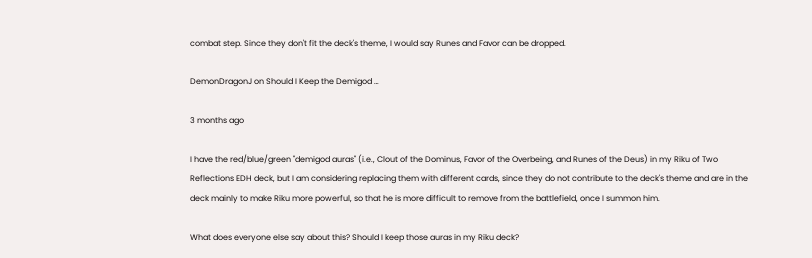combat step. Since they don't fit the deck's theme, I would say Runes and Favor can be dropped.

DemonDragonJ on Should I Keep the Demigod …

3 months ago

I have the red/blue/green "demigod auras" (i.e., Clout of the Dominus, Favor of the Overbeing, and Runes of the Deus) in my Riku of Two Reflections EDH deck, but I am considering replacing them with different cards, since they do not contribute to the deck's theme and are in the deck mainly to make Riku more powerful, so that he is more difficult to remove from the battlefield, once I summon him.

What does everyone else say about this? Should I keep those auras in my Riku deck?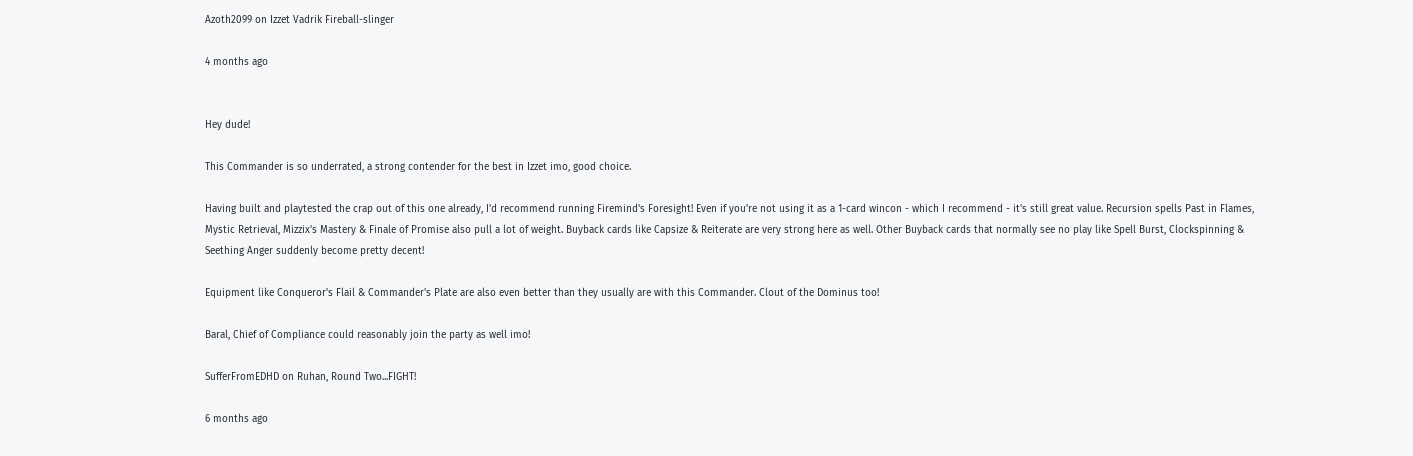Azoth2099 on Izzet Vadrik Fireball-slinger

4 months ago


Hey dude!

This Commander is so underrated, a strong contender for the best in Izzet imo, good choice.

Having built and playtested the crap out of this one already, I'd recommend running Firemind's Foresight! Even if you're not using it as a 1-card wincon - which I recommend - it's still great value. Recursion spells Past in Flames, Mystic Retrieval, Mizzix's Mastery & Finale of Promise also pull a lot of weight. Buyback cards like Capsize & Reiterate are very strong here as well. Other Buyback cards that normally see no play like Spell Burst, Clockspinning & Seething Anger suddenly become pretty decent!

Equipment like Conqueror's Flail & Commander's Plate are also even better than they usually are with this Commander. Clout of the Dominus too!

Baral, Chief of Compliance could reasonably join the party as well imo!

SufferFromEDHD on Ruhan, Round Two...FIGHT!

6 months ago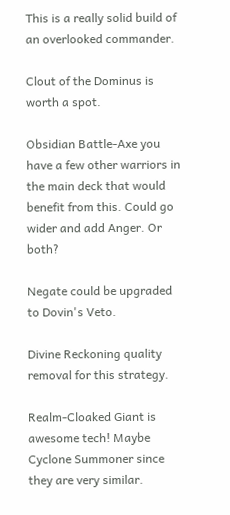This is a really solid build of an overlooked commander.

Clout of the Dominus is worth a spot.

Obsidian Battle-Axe you have a few other warriors in the main deck that would benefit from this. Could go wider and add Anger. Or both?

Negate could be upgraded to Dovin's Veto.

Divine Reckoning quality removal for this strategy.

Realm-Cloaked Giant is awesome tech! Maybe Cyclone Summoner since they are very similar.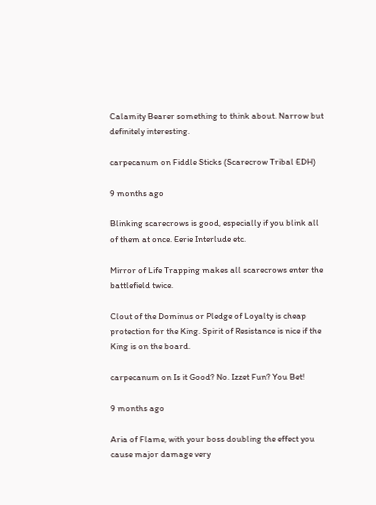Calamity Bearer something to think about. Narrow but definitely interesting.

carpecanum on Fiddle Sticks (Scarecrow Tribal EDH)

9 months ago

Blinking scarecrows is good, especially if you blink all of them at once. Eerie Interlude etc.

Mirror of Life Trapping makes all scarecrows enter the battlefield twice.

Clout of the Dominus or Pledge of Loyalty is cheap protection for the King. Spirit of Resistance is nice if the King is on the board.

carpecanum on Is it Good? No. Izzet Fun? You Bet!

9 months ago

Aria of Flame, with your boss doubling the effect you cause major damage very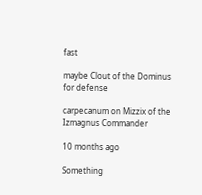fast

maybe Clout of the Dominus for defense

carpecanum on Mizzix of the Izmagnus Commander

10 months ago

Something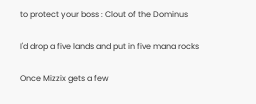to protect your boss : Clout of the Dominus

I'd drop a five lands and put in five mana rocks

Once Mizzix gets a few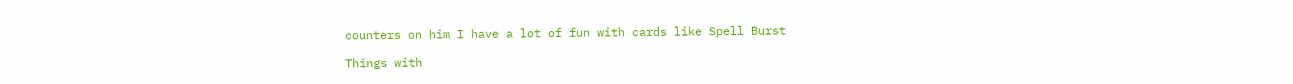counters on him I have a lot of fun with cards like Spell Burst

Things with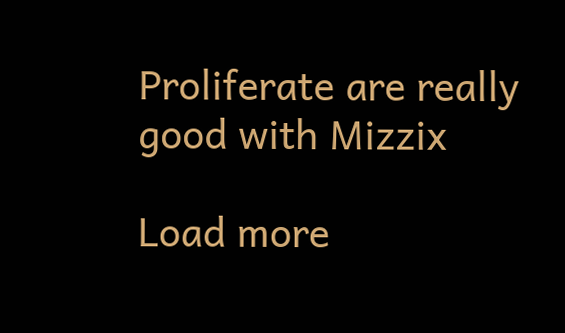Proliferate are really good with Mizzix

Load more